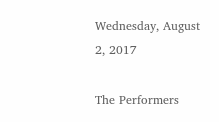Wednesday, August 2, 2017

The Performers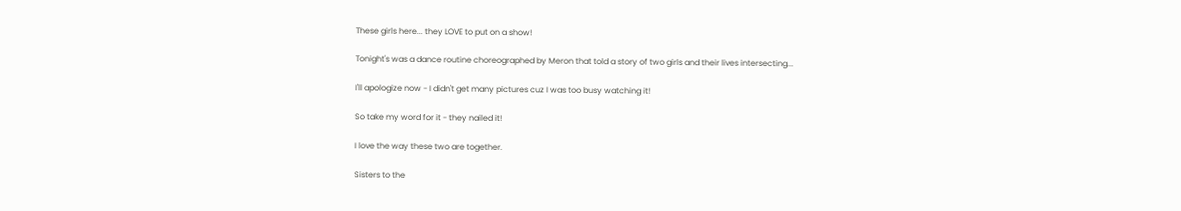These girls here... they LOVE to put on a show!

Tonight's was a dance routine choreographed by Meron that told a story of two girls and their lives intersecting...

I'll apologize now - I didn't get many pictures cuz I was too busy watching it!

So take my word for it - they nailed it!

I love the way these two are together.

Sisters to the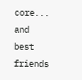core... and best friends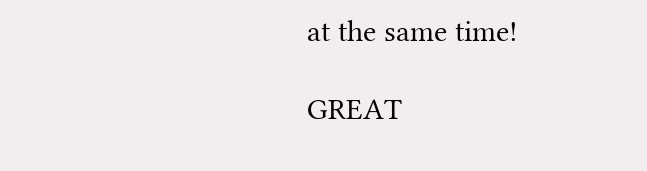at the same time!

GREAT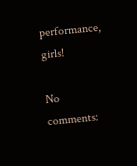performance, girls!

No comments: